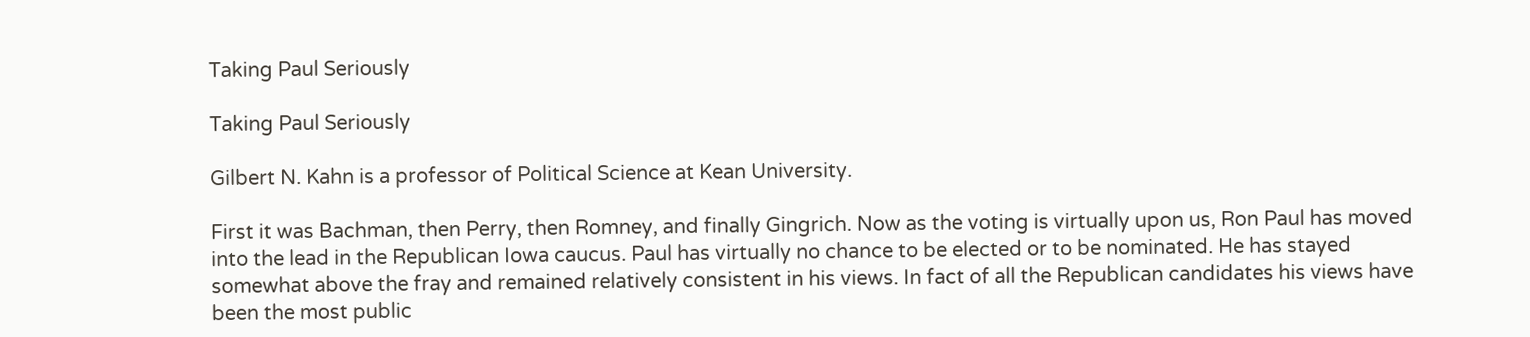Taking Paul Seriously

Taking Paul Seriously

Gilbert N. Kahn is a professor of Political Science at Kean University.

First it was Bachman, then Perry, then Romney, and finally Gingrich. Now as the voting is virtually upon us, Ron Paul has moved into the lead in the Republican Iowa caucus. Paul has virtually no chance to be elected or to be nominated. He has stayed somewhat above the fray and remained relatively consistent in his views. In fact of all the Republican candidates his views have been the most public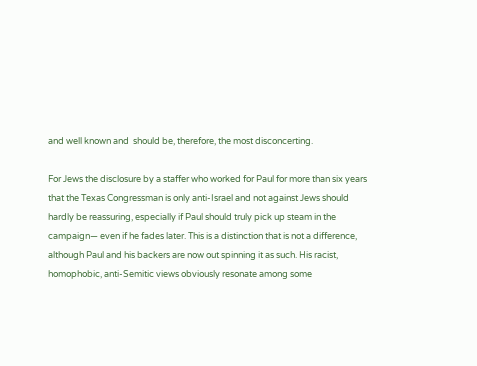and well known and  should be, therefore, the most disconcerting.

For Jews the disclosure by a staffer who worked for Paul for more than six years that the Texas Congressman is only anti-Israel and not against Jews should hardly be reassuring, especially if Paul should truly pick up steam in the campaign— even if he fades later. This is a distinction that is not a difference, although Paul and his backers are now out spinning it as such. His racist, homophobic, anti-Semitic views obviously resonate among some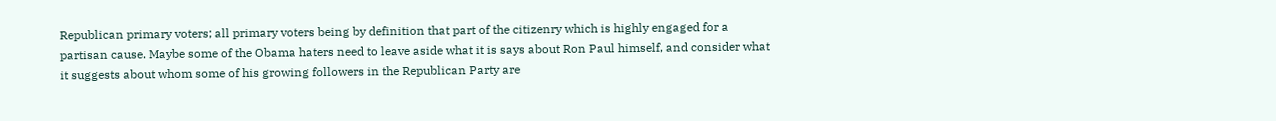Republican primary voters; all primary voters being by definition that part of the citizenry which is highly engaged for a partisan cause. Maybe some of the Obama haters need to leave aside what it is says about Ron Paul himself, and consider what it suggests about whom some of his growing followers in the Republican Party are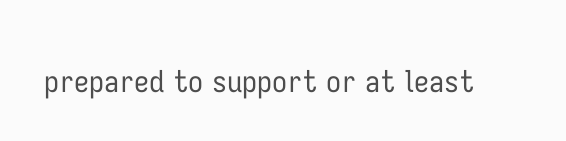prepared to support or at least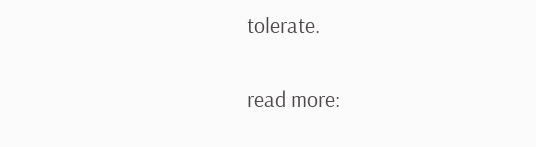tolerate.

read more: